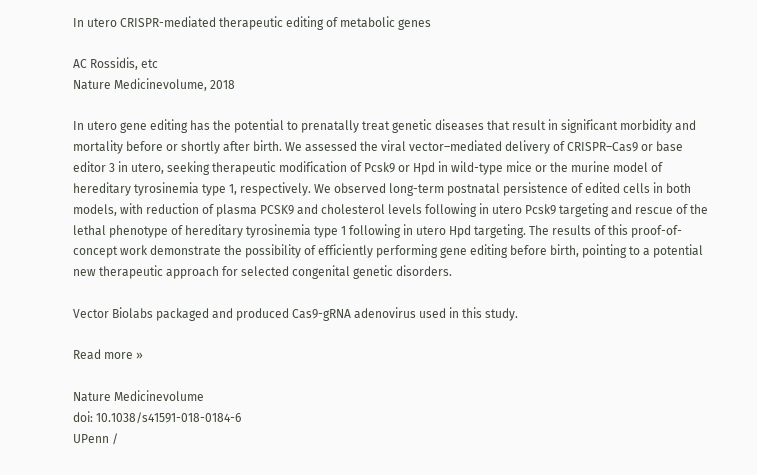In utero CRISPR-mediated therapeutic editing of metabolic genes

AC Rossidis, etc
Nature Medicinevolume, 2018

In utero gene editing has the potential to prenatally treat genetic diseases that result in significant morbidity and mortality before or shortly after birth. We assessed the viral vector–mediated delivery of CRISPR–Cas9 or base editor 3 in utero, seeking therapeutic modification of Pcsk9 or Hpd in wild-type mice or the murine model of hereditary tyrosinemia type 1, respectively. We observed long-term postnatal persistence of edited cells in both models, with reduction of plasma PCSK9 and cholesterol levels following in utero Pcsk9 targeting and rescue of the lethal phenotype of hereditary tyrosinemia type 1 following in utero Hpd targeting. The results of this proof-of-concept work demonstrate the possibility of efficiently performing gene editing before birth, pointing to a potential new therapeutic approach for selected congenital genetic disorders.

Vector Biolabs packaged and produced Cas9-gRNA adenovirus used in this study.

Read more »

Nature Medicinevolume
doi: 10.1038/s41591-018-0184-6
UPenn /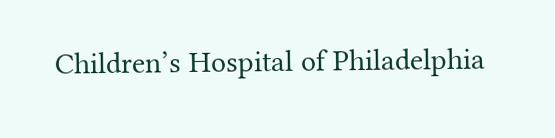Children’s Hospital of Philadelphia